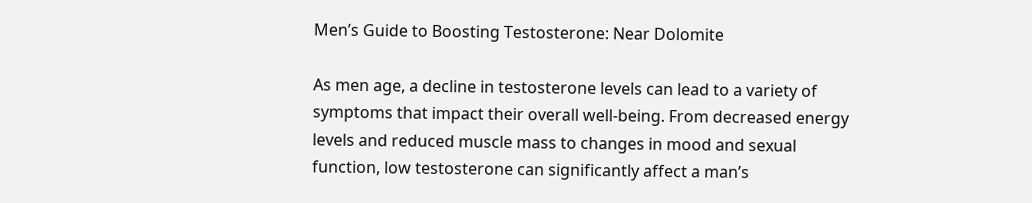Men’s Guide to Boosting Testosterone: Near Dolomite

As men age, a decline in testosterone levels can lead to a variety of symptoms that impact their overall well-being. From decreased energy levels and reduced muscle mass to changes in mood and sexual function, low testosterone can significantly affect a man’s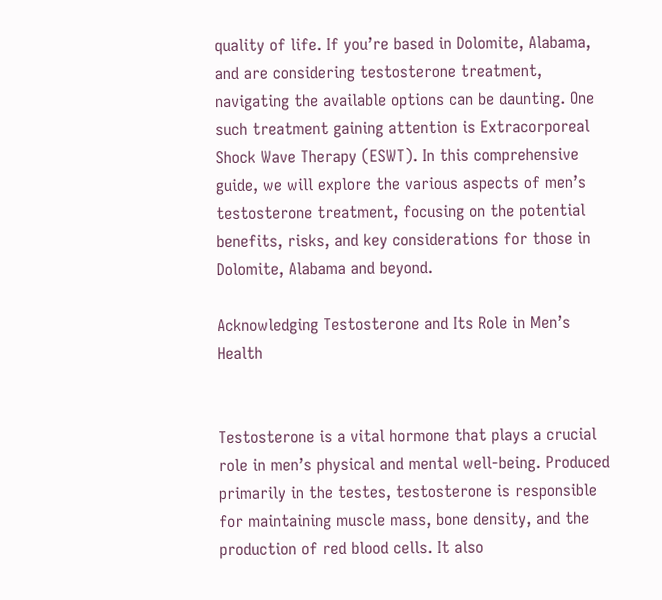quality of life. If you’re based in Dolomite, Alabama, and are considering testosterone treatment, navigating the available options can be daunting. One such treatment gaining attention is Extracorporeal Shock Wave Therapy (ESWT). In this comprehensive guide, we will explore the various aspects of men’s testosterone treatment, focusing on the potential benefits, risks, and key considerations for those in Dolomite, Alabama and beyond.

Acknowledging Testosterone and Its Role in Men’s Health


Testosterone is a vital hormone that plays a crucial role in men’s physical and mental well-being. Produced primarily in the testes, testosterone is responsible for maintaining muscle mass, bone density, and the production of red blood cells. It also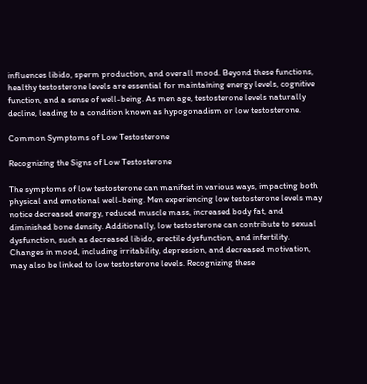influences libido, sperm production, and overall mood. Beyond these functions, healthy testosterone levels are essential for maintaining energy levels, cognitive function, and a sense of well-being. As men age, testosterone levels naturally decline, leading to a condition known as hypogonadism or low testosterone.

Common Symptoms of Low Testosterone

Recognizing the Signs of Low Testosterone

The symptoms of low testosterone can manifest in various ways, impacting both physical and emotional well-being. Men experiencing low testosterone levels may notice decreased energy, reduced muscle mass, increased body fat, and diminished bone density. Additionally, low testosterone can contribute to sexual dysfunction, such as decreased libido, erectile dysfunction, and infertility. Changes in mood, including irritability, depression, and decreased motivation, may also be linked to low testosterone levels. Recognizing these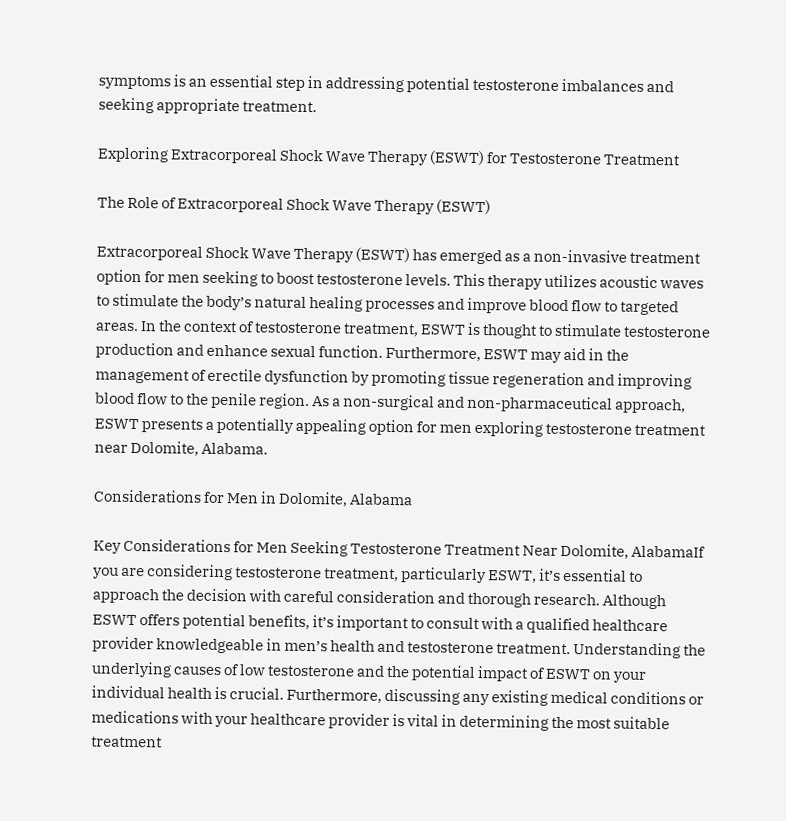symptoms is an essential step in addressing potential testosterone imbalances and seeking appropriate treatment.

Exploring Extracorporeal Shock Wave Therapy (ESWT) for Testosterone Treatment

The Role of Extracorporeal Shock Wave Therapy (ESWT)

Extracorporeal Shock Wave Therapy (ESWT) has emerged as a non-invasive treatment option for men seeking to boost testosterone levels. This therapy utilizes acoustic waves to stimulate the body’s natural healing processes and improve blood flow to targeted areas. In the context of testosterone treatment, ESWT is thought to stimulate testosterone production and enhance sexual function. Furthermore, ESWT may aid in the management of erectile dysfunction by promoting tissue regeneration and improving blood flow to the penile region. As a non-surgical and non-pharmaceutical approach, ESWT presents a potentially appealing option for men exploring testosterone treatment near Dolomite, Alabama.

Considerations for Men in Dolomite, Alabama

Key Considerations for Men Seeking Testosterone Treatment Near Dolomite, AlabamaIf you are considering testosterone treatment, particularly ESWT, it’s essential to approach the decision with careful consideration and thorough research. Although ESWT offers potential benefits, it’s important to consult with a qualified healthcare provider knowledgeable in men’s health and testosterone treatment. Understanding the underlying causes of low testosterone and the potential impact of ESWT on your individual health is crucial. Furthermore, discussing any existing medical conditions or medications with your healthcare provider is vital in determining the most suitable treatment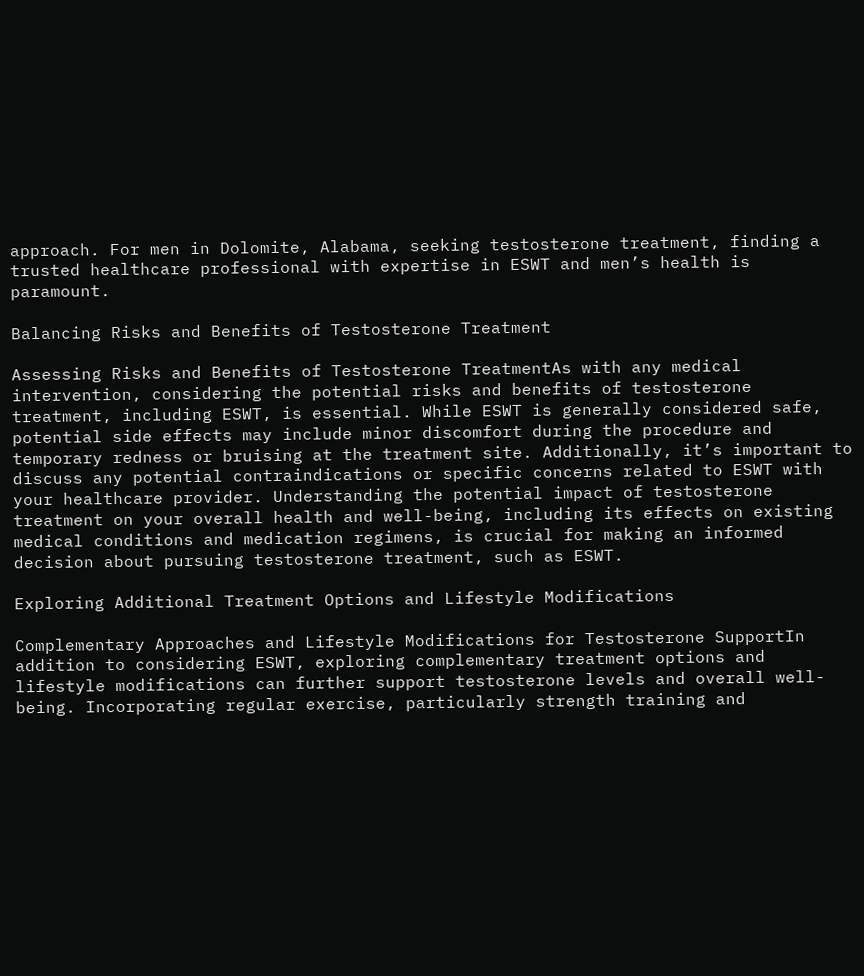approach. For men in Dolomite, Alabama, seeking testosterone treatment, finding a trusted healthcare professional with expertise in ESWT and men’s health is paramount.

Balancing Risks and Benefits of Testosterone Treatment

Assessing Risks and Benefits of Testosterone TreatmentAs with any medical intervention, considering the potential risks and benefits of testosterone treatment, including ESWT, is essential. While ESWT is generally considered safe, potential side effects may include minor discomfort during the procedure and temporary redness or bruising at the treatment site. Additionally, it’s important to discuss any potential contraindications or specific concerns related to ESWT with your healthcare provider. Understanding the potential impact of testosterone treatment on your overall health and well-being, including its effects on existing medical conditions and medication regimens, is crucial for making an informed decision about pursuing testosterone treatment, such as ESWT.

Exploring Additional Treatment Options and Lifestyle Modifications

Complementary Approaches and Lifestyle Modifications for Testosterone SupportIn addition to considering ESWT, exploring complementary treatment options and lifestyle modifications can further support testosterone levels and overall well-being. Incorporating regular exercise, particularly strength training and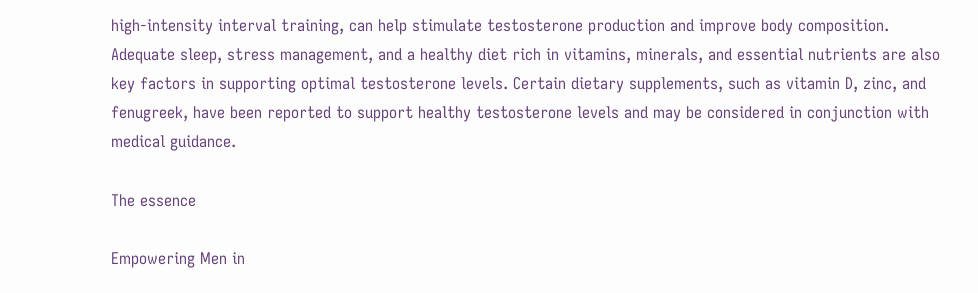high-intensity interval training, can help stimulate testosterone production and improve body composition. Adequate sleep, stress management, and a healthy diet rich in vitamins, minerals, and essential nutrients are also key factors in supporting optimal testosterone levels. Certain dietary supplements, such as vitamin D, zinc, and fenugreek, have been reported to support healthy testosterone levels and may be considered in conjunction with medical guidance.

The essence

Empowering Men in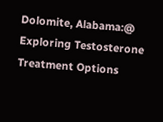Dolomite, Alabama:@ Exploring Testosterone Treatment Options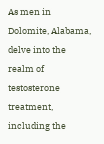As men in Dolomite, Alabama, delve into the realm of testosterone treatment, including the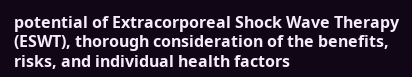potential of Extracorporeal Shock Wave Therapy (ESWT), thorough consideration of the benefits, risks, and individual health factors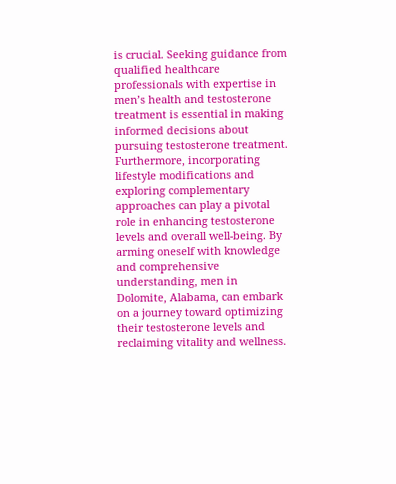is crucial. Seeking guidance from qualified healthcare professionals with expertise in men’s health and testosterone treatment is essential in making informed decisions about pursuing testosterone treatment. Furthermore, incorporating lifestyle modifications and exploring complementary approaches can play a pivotal role in enhancing testosterone levels and overall well-being. By arming oneself with knowledge and comprehensive understanding, men in Dolomite, Alabama, can embark on a journey toward optimizing their testosterone levels and reclaiming vitality and wellness.